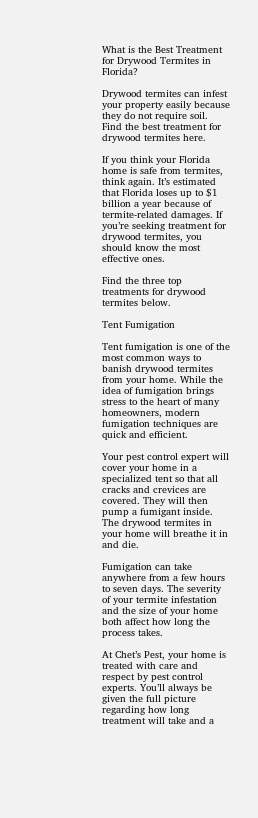What is the Best Treatment for Drywood Termites in Florida?

Drywood termites can infest your property easily because they do not require soil. Find the best treatment for drywood termites here.

If you think your Florida home is safe from termites, think again. It’s estimated that Florida loses up to $1 billion a year because of termite-related damages. If you’re seeking treatment for drywood termites, you should know the most effective ones.

Find the three top treatments for drywood termites below.

Tent Fumigation

Tent fumigation is one of the most common ways to banish drywood termites from your home. While the idea of fumigation brings stress to the heart of many homeowners, modern fumigation techniques are quick and efficient.

Your pest control expert will cover your home in a specialized tent so that all cracks and crevices are covered. They will then pump a fumigant inside. The drywood termites in your home will breathe it in and die.

Fumigation can take anywhere from a few hours to seven days. The severity of your termite infestation and the size of your home both affect how long the process takes.

At Chet’s Pest, your home is treated with care and respect by pest control experts. You’ll always be given the full picture regarding how long treatment will take and a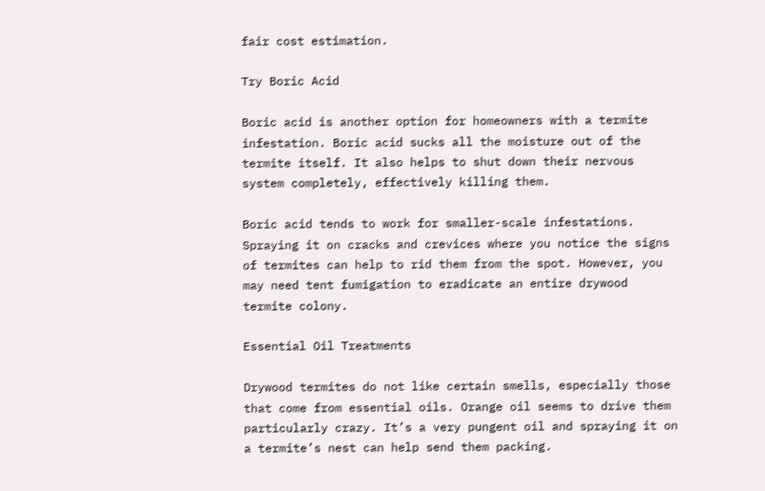fair cost estimation.

Try Boric Acid

Boric acid is another option for homeowners with a termite infestation. Boric acid sucks all the moisture out of the termite itself. It also helps to shut down their nervous system completely, effectively killing them.

Boric acid tends to work for smaller-scale infestations. Spraying it on cracks and crevices where you notice the signs of termites can help to rid them from the spot. However, you may need tent fumigation to eradicate an entire drywood termite colony.

Essential Oil Treatments

Drywood termites do not like certain smells, especially those that come from essential oils. Orange oil seems to drive them particularly crazy. It’s a very pungent oil and spraying it on a termite’s nest can help send them packing.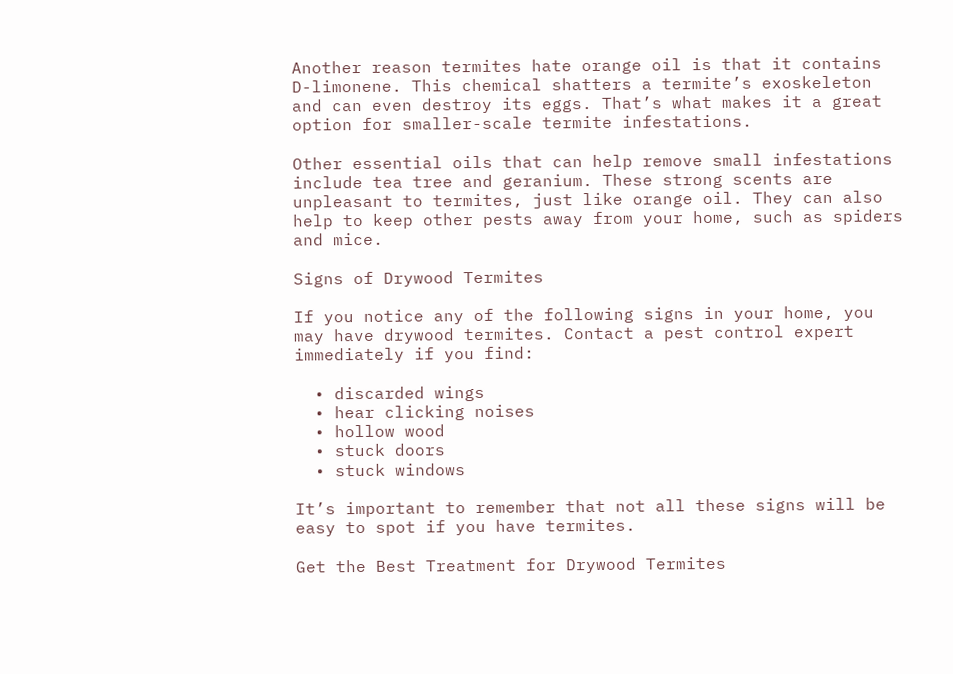Another reason termites hate orange oil is that it contains D-limonene. This chemical shatters a termite’s exoskeleton and can even destroy its eggs. That’s what makes it a great option for smaller-scale termite infestations.

Other essential oils that can help remove small infestations include tea tree and geranium. These strong scents are unpleasant to termites, just like orange oil. They can also help to keep other pests away from your home, such as spiders and mice.

Signs of Drywood Termites

If you notice any of the following signs in your home, you may have drywood termites. Contact a pest control expert immediately if you find:

  • discarded wings
  • hear clicking noises
  • hollow wood
  • stuck doors
  • stuck windows

It’s important to remember that not all these signs will be easy to spot if you have termites.

Get the Best Treatment for Drywood Termites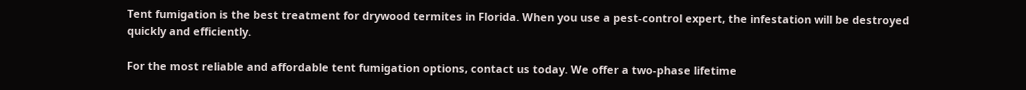Tent fumigation is the best treatment for drywood termites in Florida. When you use a pest-control expert, the infestation will be destroyed quickly and efficiently.

For the most reliable and affordable tent fumigation options, contact us today. We offer a two-phase lifetime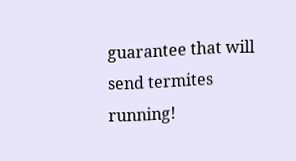guarantee that will send termites running!